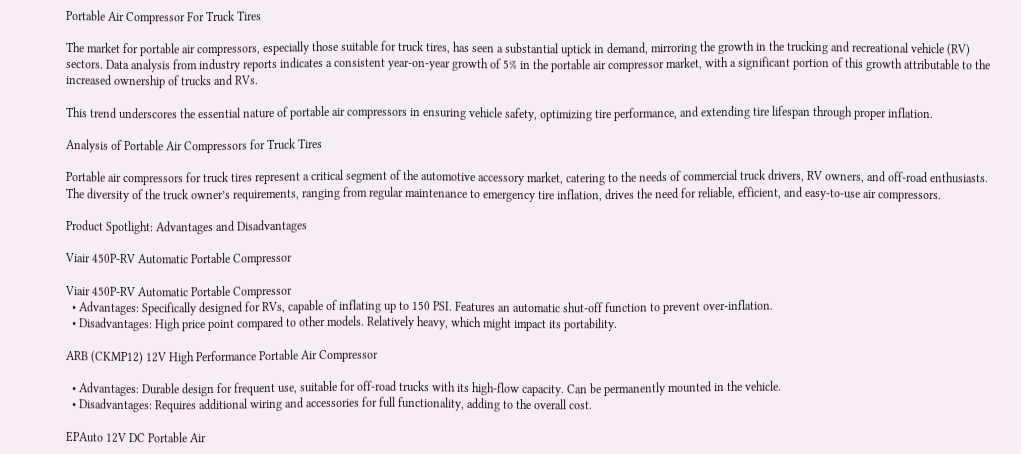Portable Air Compressor For Truck Tires

The market for portable air compressors, especially those suitable for truck tires, has seen a substantial uptick in demand, mirroring the growth in the trucking and recreational vehicle (RV) sectors. Data analysis from industry reports indicates a consistent year-on-year growth of 5% in the portable air compressor market, with a significant portion of this growth attributable to the increased ownership of trucks and RVs.

This trend underscores the essential nature of portable air compressors in ensuring vehicle safety, optimizing tire performance, and extending tire lifespan through proper inflation.

Analysis of Portable Air Compressors for Truck Tires

Portable air compressors for truck tires represent a critical segment of the automotive accessory market, catering to the needs of commercial truck drivers, RV owners, and off-road enthusiasts. The diversity of the truck owner’s requirements, ranging from regular maintenance to emergency tire inflation, drives the need for reliable, efficient, and easy-to-use air compressors.

Product Spotlight: Advantages and Disadvantages

Viair 450P-RV Automatic Portable Compressor

Viair 450P-RV Automatic Portable Compressor
  • Advantages: Specifically designed for RVs, capable of inflating up to 150 PSI. Features an automatic shut-off function to prevent over-inflation.
  • Disadvantages: High price point compared to other models. Relatively heavy, which might impact its portability.

ARB (CKMP12) 12V High Performance Portable Air Compressor

  • Advantages: Durable design for frequent use, suitable for off-road trucks with its high-flow capacity. Can be permanently mounted in the vehicle.
  • Disadvantages: Requires additional wiring and accessories for full functionality, adding to the overall cost.

EPAuto 12V DC Portable Air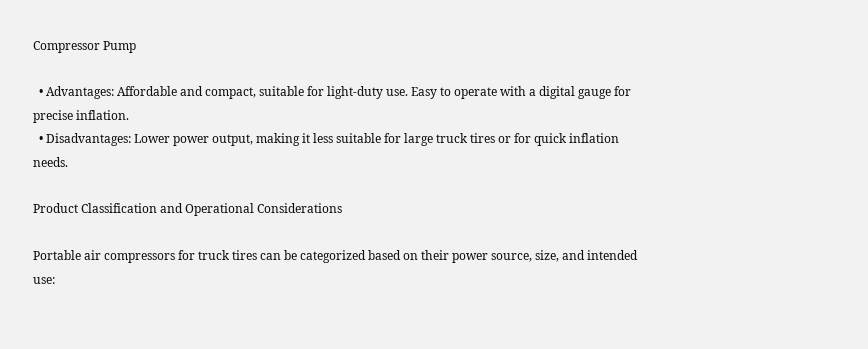Compressor Pump

  • Advantages: Affordable and compact, suitable for light-duty use. Easy to operate with a digital gauge for precise inflation.
  • Disadvantages: Lower power output, making it less suitable for large truck tires or for quick inflation needs.

Product Classification and Operational Considerations

Portable air compressors for truck tires can be categorized based on their power source, size, and intended use: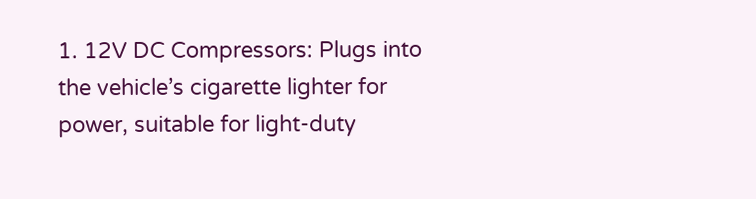1. 12V DC Compressors: Plugs into the vehicle’s cigarette lighter for power, suitable for light-duty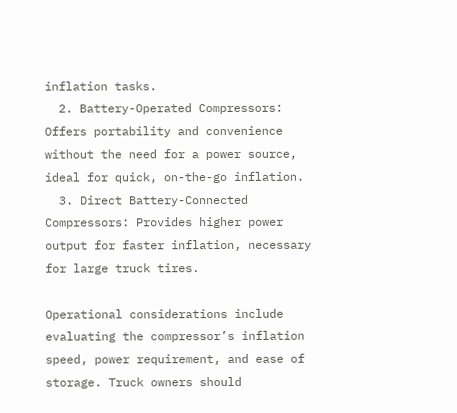inflation tasks.
  2. Battery-Operated Compressors: Offers portability and convenience without the need for a power source, ideal for quick, on-the-go inflation.
  3. Direct Battery-Connected Compressors: Provides higher power output for faster inflation, necessary for large truck tires.

Operational considerations include evaluating the compressor’s inflation speed, power requirement, and ease of storage. Truck owners should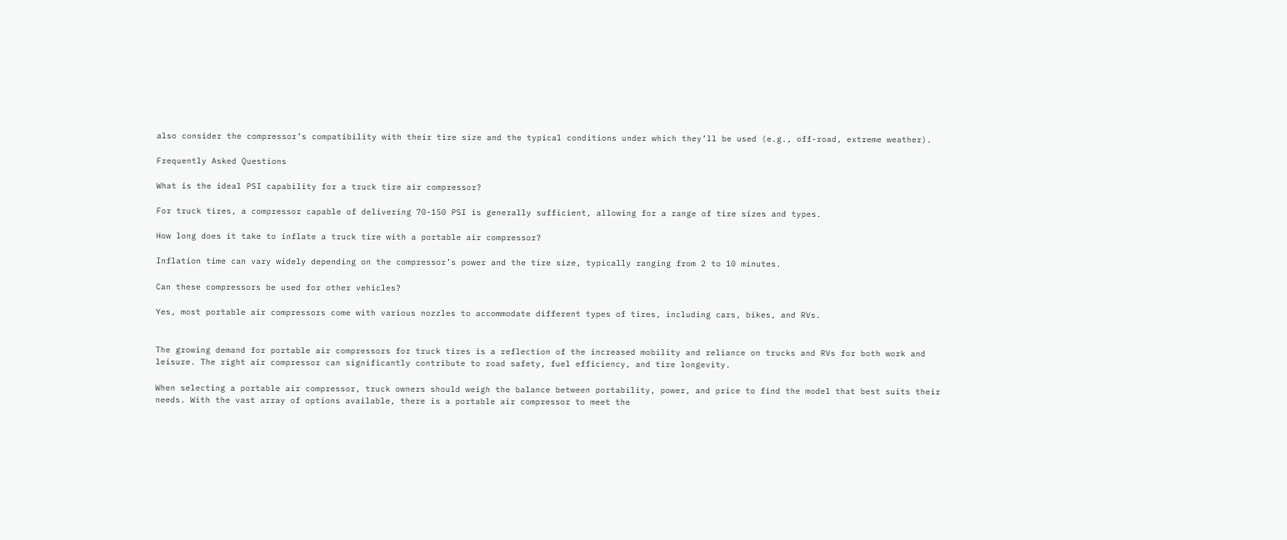also consider the compressor’s compatibility with their tire size and the typical conditions under which they’ll be used (e.g., off-road, extreme weather).

Frequently Asked Questions

What is the ideal PSI capability for a truck tire air compressor?

For truck tires, a compressor capable of delivering 70-150 PSI is generally sufficient, allowing for a range of tire sizes and types.

How long does it take to inflate a truck tire with a portable air compressor?

Inflation time can vary widely depending on the compressor’s power and the tire size, typically ranging from 2 to 10 minutes.

Can these compressors be used for other vehicles?

Yes, most portable air compressors come with various nozzles to accommodate different types of tires, including cars, bikes, and RVs.


The growing demand for portable air compressors for truck tires is a reflection of the increased mobility and reliance on trucks and RVs for both work and leisure. The right air compressor can significantly contribute to road safety, fuel efficiency, and tire longevity.

When selecting a portable air compressor, truck owners should weigh the balance between portability, power, and price to find the model that best suits their needs. With the vast array of options available, there is a portable air compressor to meet the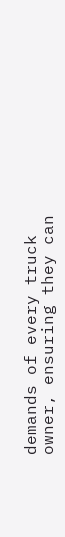demands of every truck owner, ensuring they can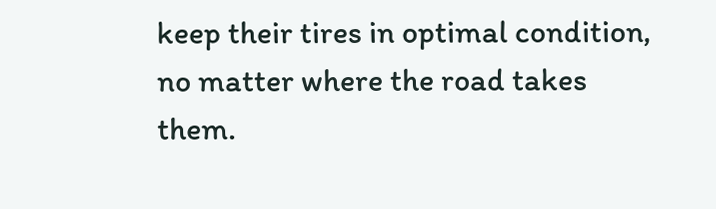keep their tires in optimal condition, no matter where the road takes them.